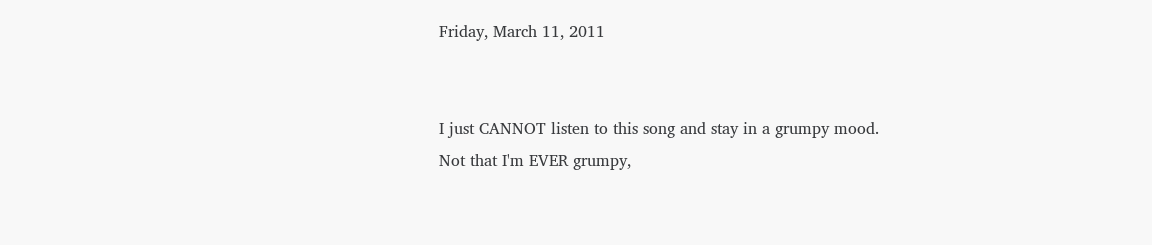Friday, March 11, 2011


I just CANNOT listen to this song and stay in a grumpy mood.
Not that I'm EVER grumpy,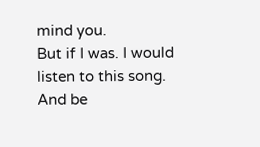mind you.
But if I was. I would listen to this song.
And be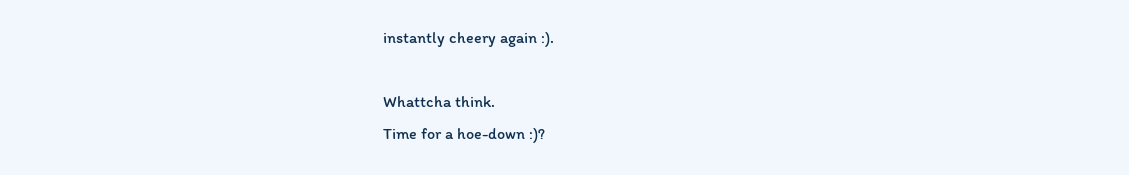instantly cheery again :).

Whattcha think.
Time for a hoe-down :)?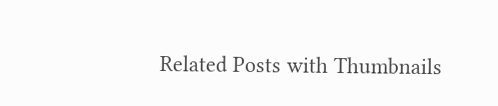Related Posts with Thumbnails